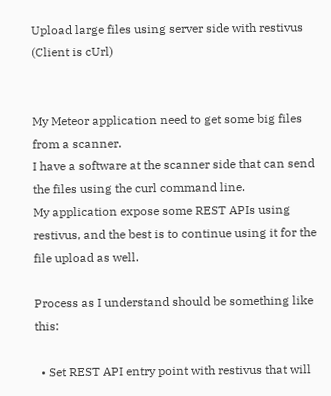Upload large files using server side with restivus (Client is cUrl)


My Meteor application need to get some big files from a scanner.
I have a software at the scanner side that can send the files using the curl command line.
My application expose some REST APIs using restivus, and the best is to continue using it for the file upload as well.

Process as I understand should be something like this:

  • Set REST API entry point with restivus that will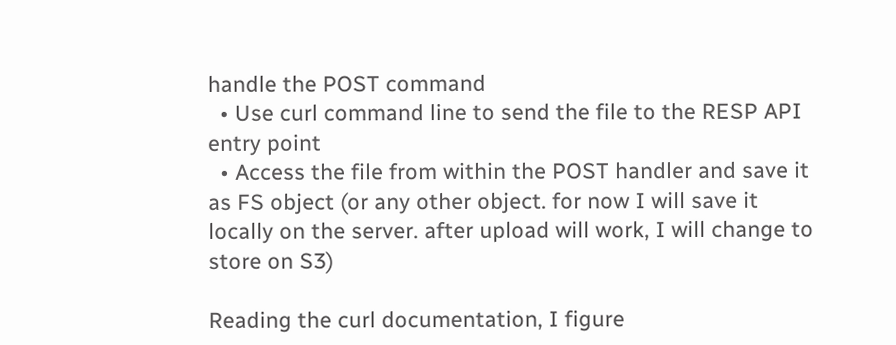handle the POST command
  • Use curl command line to send the file to the RESP API entry point
  • Access the file from within the POST handler and save it as FS object (or any other object. for now I will save it locally on the server. after upload will work, I will change to store on S3)

Reading the curl documentation, I figure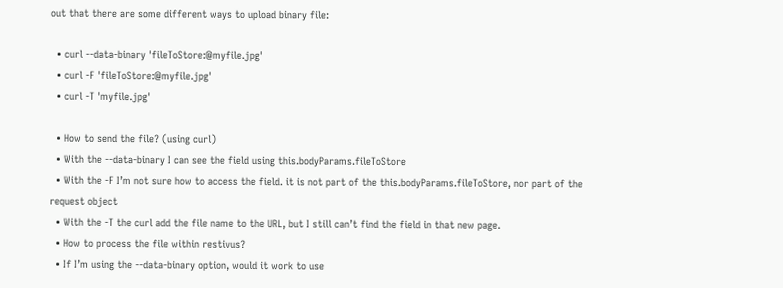out that there are some different ways to upload binary file:

  • curl --data-binary 'fileToStore:@myfile.jpg'
  • curl -F 'fileToStore:@myfile.jpg'
  • curl -T 'myfile.jpg'

  • How to send the file? (using curl)
  • With the --data-binary I can see the field using this.bodyParams.fileToStore
  • With the -F I’m not sure how to access the field. it is not part of the this.bodyParams.fileToStore, nor part of the request object
  • With the -T the curl add the file name to the URL, but I still can’t find the field in that new page.
  • How to process the file within restivus?
  • If I’m using the --data-binary option, would it work to use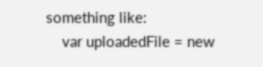something like:
    var uploadedFile = new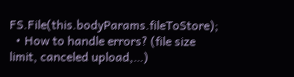FS.File(this.bodyParams.fileToStore);
  • How to handle errors? (file size limit, canceled upload,…)